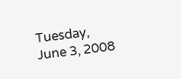Tuesday, June 3, 2008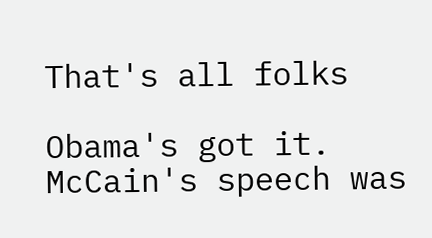That's all folks

Obama's got it. McCain's speech was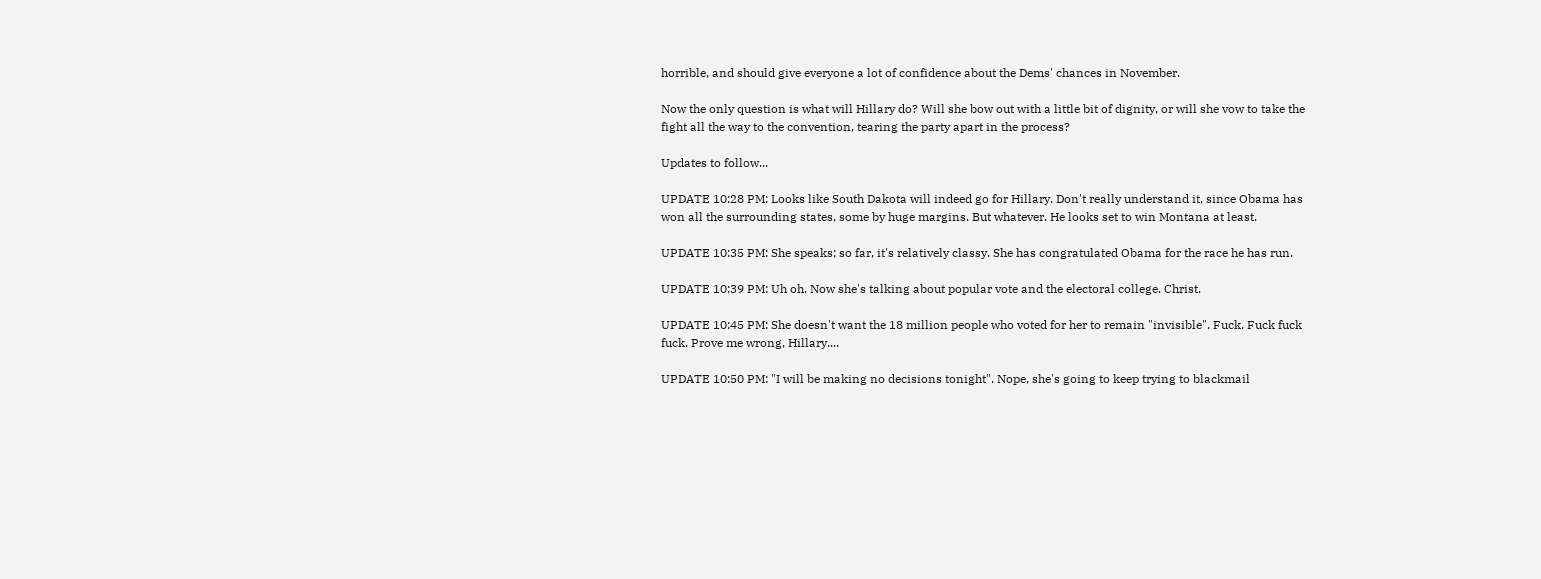horrible, and should give everyone a lot of confidence about the Dems' chances in November.

Now the only question is what will Hillary do? Will she bow out with a little bit of dignity, or will she vow to take the fight all the way to the convention, tearing the party apart in the process?

Updates to follow...

UPDATE 10:28 PM: Looks like South Dakota will indeed go for Hillary. Don't really understand it, since Obama has won all the surrounding states, some by huge margins. But whatever. He looks set to win Montana at least.

UPDATE 10:35 PM: She speaks; so far, it's relatively classy. She has congratulated Obama for the race he has run.

UPDATE 10:39 PM: Uh oh. Now she's talking about popular vote and the electoral college. Christ.

UPDATE 10:45 PM: She doesn't want the 18 million people who voted for her to remain "invisible". Fuck. Fuck fuck fuck. Prove me wrong, Hillary....

UPDATE 10:50 PM: "I will be making no decisions tonight". Nope, she's going to keep trying to blackmail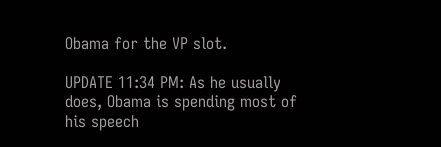Obama for the VP slot.

UPDATE 11:34 PM: As he usually does, Obama is spending most of his speech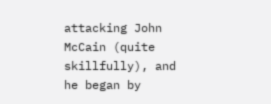attacking John McCain (quite skillfully), and he began by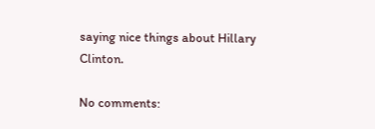saying nice things about Hillary Clinton.

No comments: